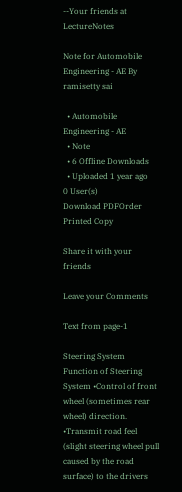--Your friends at LectureNotes

Note for Automobile Engineering - AE By ramisetty sai

  • Automobile Engineering - AE
  • Note
  • 6 Offline Downloads
  • Uploaded 1 year ago
0 User(s)
Download PDFOrder Printed Copy

Share it with your friends

Leave your Comments

Text from page-1

Steering System Function of Steering System •Control of front wheel (sometimes rear wheel) direction. •Transmit road feel (slight steering wheel pull caused by the road surface) to the drivers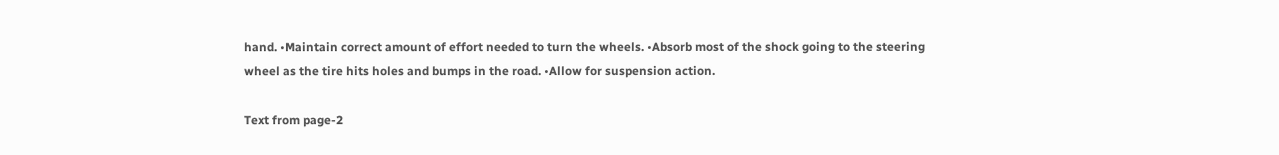hand. •Maintain correct amount of effort needed to turn the wheels. •Absorb most of the shock going to the steering wheel as the tire hits holes and bumps in the road. •Allow for suspension action.

Text from page-2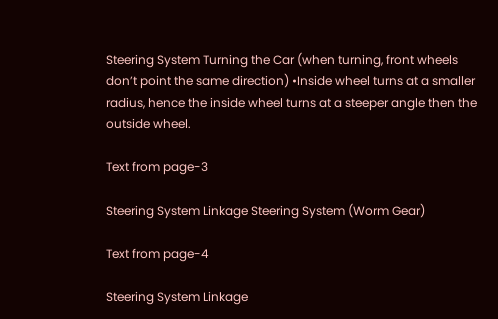Steering System Turning the Car (when turning, front wheels don’t point the same direction) •Inside wheel turns at a smaller radius, hence the inside wheel turns at a steeper angle then the outside wheel.

Text from page-3

Steering System Linkage Steering System (Worm Gear)

Text from page-4

Steering System Linkage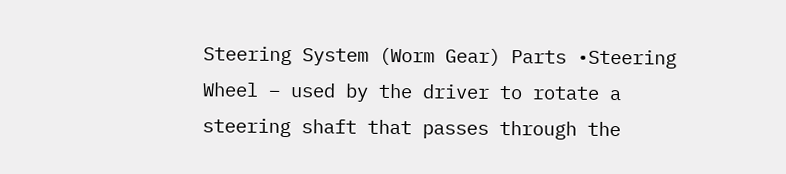Steering System (Worm Gear) Parts •Steering Wheel – used by the driver to rotate a steering shaft that passes through the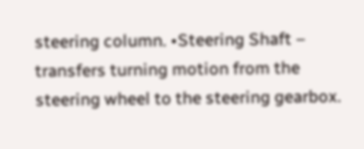steering column. •Steering Shaft – transfers turning motion from the steering wheel to the steering gearbox.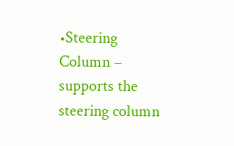•Steering Column – supports the steering column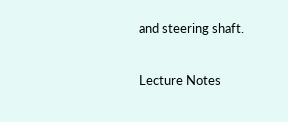and steering shaft.

Lecture Notes